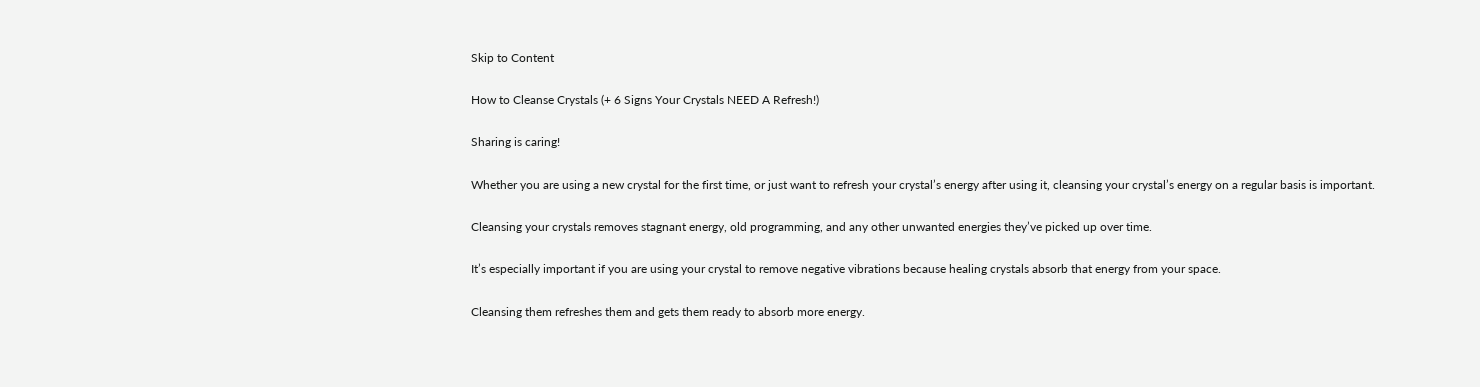Skip to Content

How to Cleanse Crystals (+ 6 Signs Your Crystals NEED A Refresh!)

Sharing is caring!

Whether you are using a new crystal for the first time, or just want to refresh your crystal’s energy after using it, cleansing your crystal’s energy on a regular basis is important.

Cleansing your crystals removes stagnant energy, old programming, and any other unwanted energies they’ve picked up over time.

It’s especially important if you are using your crystal to remove negative vibrations because healing crystals absorb that energy from your space.

Cleansing them refreshes them and gets them ready to absorb more energy.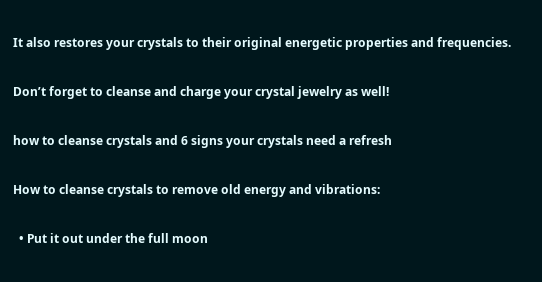It also restores your crystals to their original energetic properties and frequencies.

Don’t forget to cleanse and charge your crystal jewelry as well!

how to cleanse crystals and 6 signs your crystals need a refresh

How to cleanse crystals to remove old energy and vibrations:

  • Put it out under the full moon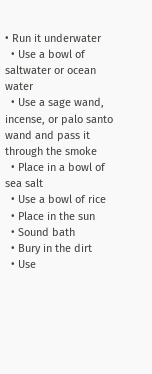• Run it underwater
  • Use a bowl of saltwater or ocean water
  • Use a sage wand, incense, or palo santo wand and pass it through the smoke
  • Place in a bowl of sea salt
  • Use a bowl of rice
  • Place in the sun
  • Sound bath
  • Bury in the dirt
  • Use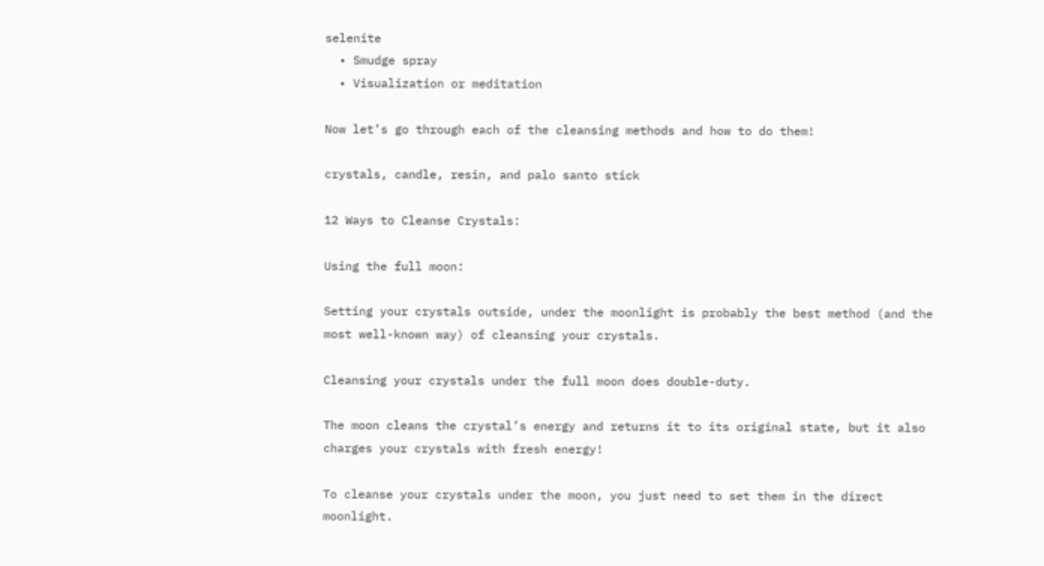selenite
  • Smudge spray
  • Visualization or meditation

Now let’s go through each of the cleansing methods and how to do them!

crystals, candle, resin, and palo santo stick

12 Ways to Cleanse Crystals:

Using the full moon:

Setting your crystals outside, under the moonlight is probably the best method (and the most well-known way) of cleansing your crystals.

Cleansing your crystals under the full moon does double-duty.

The moon cleans the crystal’s energy and returns it to its original state, but it also charges your crystals with fresh energy!

To cleanse your crystals under the moon, you just need to set them in the direct moonlight.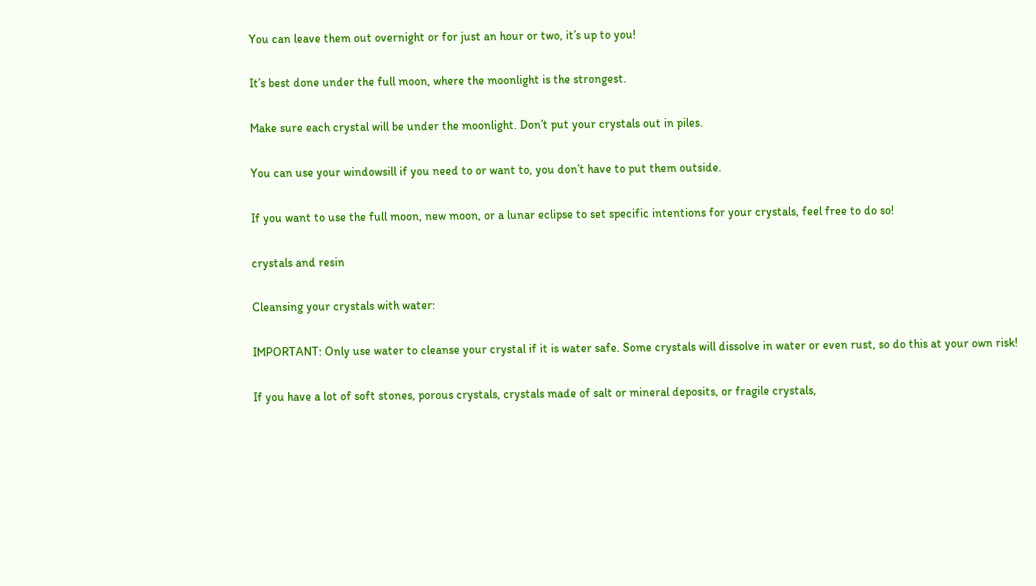You can leave them out overnight or for just an hour or two, it’s up to you!

It’s best done under the full moon, where the moonlight is the strongest.

Make sure each crystal will be under the moonlight. Don’t put your crystals out in piles.

You can use your windowsill if you need to or want to, you don’t have to put them outside.

If you want to use the full moon, new moon, or a lunar eclipse to set specific intentions for your crystals, feel free to do so!

crystals and resin

Cleansing your crystals with water:

IMPORTANT: Only use water to cleanse your crystal if it is water safe. Some crystals will dissolve in water or even rust, so do this at your own risk!

If you have a lot of soft stones, porous crystals, crystals made of salt or mineral deposits, or fragile crystals,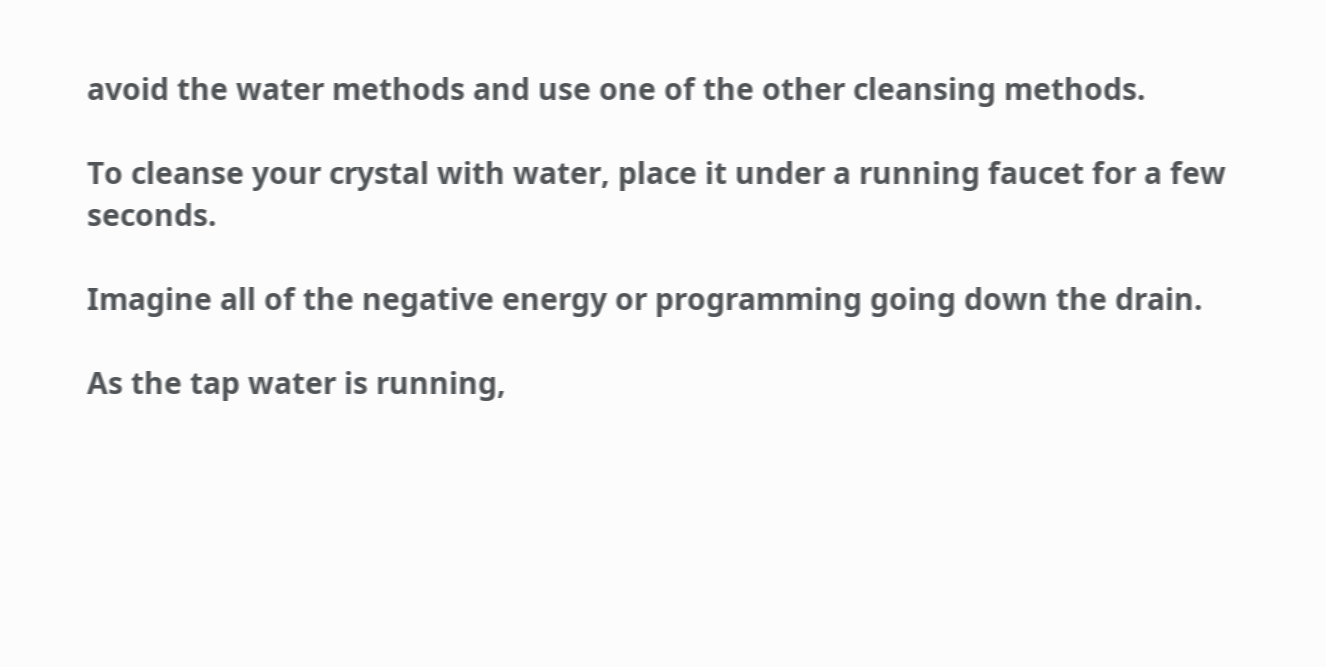avoid the water methods and use one of the other cleansing methods.

To cleanse your crystal with water, place it under a running faucet for a few seconds.

Imagine all of the negative energy or programming going down the drain.

As the tap water is running,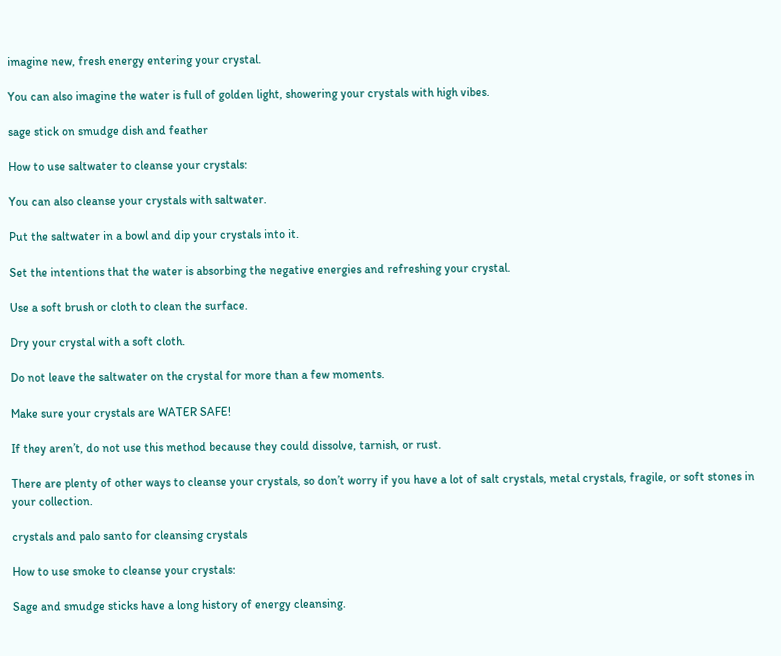imagine new, fresh energy entering your crystal.

You can also imagine the water is full of golden light, showering your crystals with high vibes.

sage stick on smudge dish and feather

How to use saltwater to cleanse your crystals:

You can also cleanse your crystals with saltwater.

Put the saltwater in a bowl and dip your crystals into it.

Set the intentions that the water is absorbing the negative energies and refreshing your crystal.

Use a soft brush or cloth to clean the surface.

Dry your crystal with a soft cloth.

Do not leave the saltwater on the crystal for more than a few moments.

Make sure your crystals are WATER SAFE!

If they aren’t, do not use this method because they could dissolve, tarnish, or rust.

There are plenty of other ways to cleanse your crystals, so don’t worry if you have a lot of salt crystals, metal crystals, fragile, or soft stones in your collection.

crystals and palo santo for cleansing crystals

How to use smoke to cleanse your crystals:

Sage and smudge sticks have a long history of energy cleansing.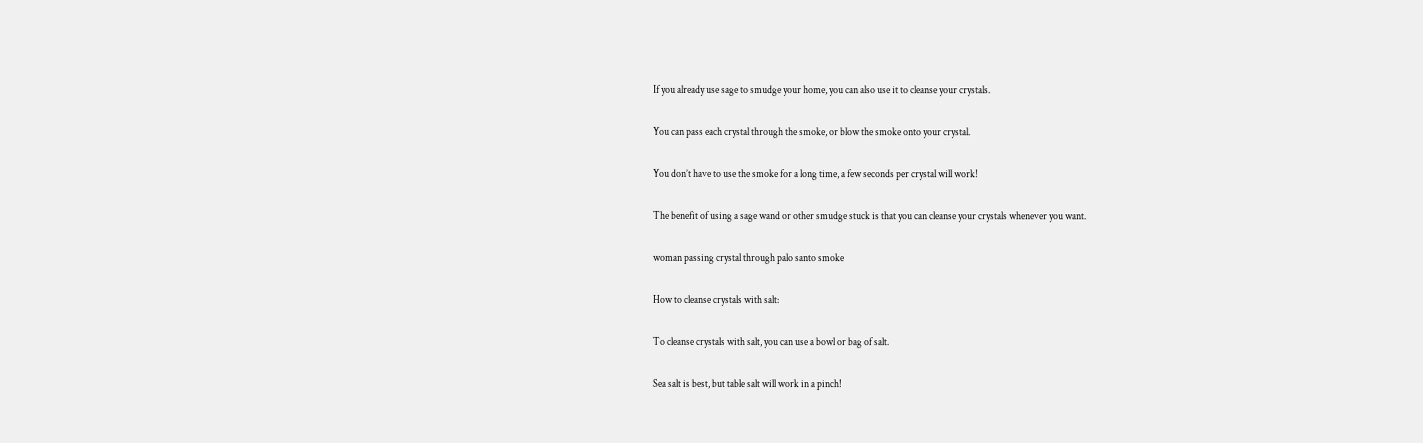If you already use sage to smudge your home, you can also use it to cleanse your crystals.

You can pass each crystal through the smoke, or blow the smoke onto your crystal.

You don’t have to use the smoke for a long time, a few seconds per crystal will work!

The benefit of using a sage wand or other smudge stuck is that you can cleanse your crystals whenever you want.

woman passing crystal through palo santo smoke

How to cleanse crystals with salt:

To cleanse crystals with salt, you can use a bowl or bag of salt.

Sea salt is best, but table salt will work in a pinch!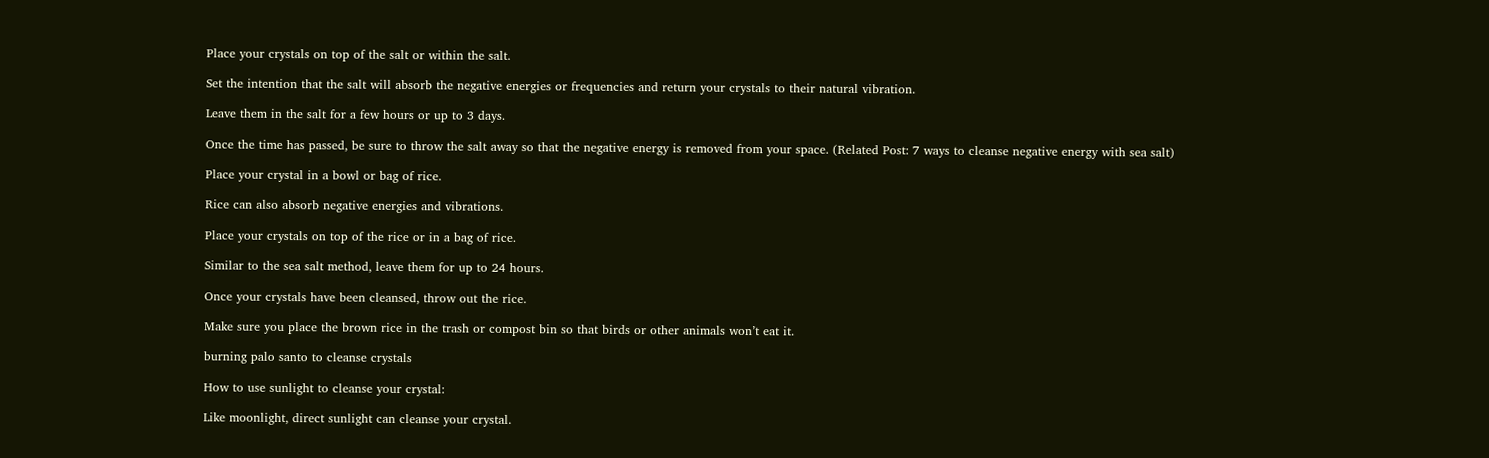Place your crystals on top of the salt or within the salt.

Set the intention that the salt will absorb the negative energies or frequencies and return your crystals to their natural vibration.

Leave them in the salt for a few hours or up to 3 days.

Once the time has passed, be sure to throw the salt away so that the negative energy is removed from your space. (Related Post: 7 ways to cleanse negative energy with sea salt)

Place your crystal in a bowl or bag of rice.

Rice can also absorb negative energies and vibrations.

Place your crystals on top of the rice or in a bag of rice.

Similar to the sea salt method, leave them for up to 24 hours.

Once your crystals have been cleansed, throw out the rice.

Make sure you place the brown rice in the trash or compost bin so that birds or other animals won’t eat it.

burning palo santo to cleanse crystals

How to use sunlight to cleanse your crystal:

Like moonlight, direct sunlight can cleanse your crystal.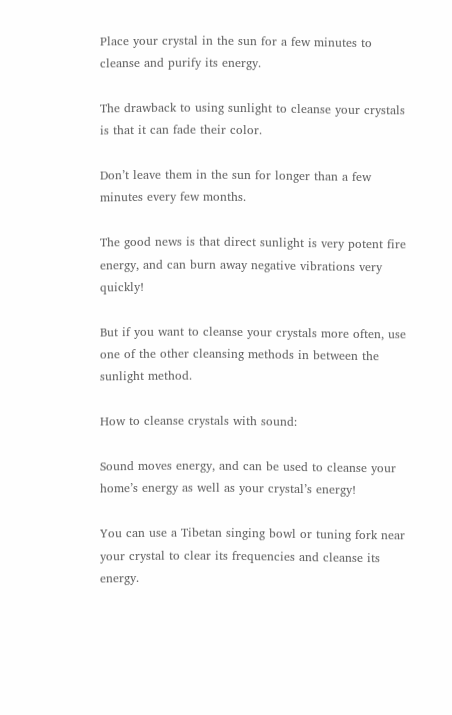Place your crystal in the sun for a few minutes to cleanse and purify its energy.

The drawback to using sunlight to cleanse your crystals is that it can fade their color.

Don’t leave them in the sun for longer than a few minutes every few months.

The good news is that direct sunlight is very potent fire energy, and can burn away negative vibrations very quickly!

But if you want to cleanse your crystals more often, use one of the other cleansing methods in between the sunlight method.

How to cleanse crystals with sound:

Sound moves energy, and can be used to cleanse your home’s energy as well as your crystal’s energy!

You can use a Tibetan singing bowl or tuning fork near your crystal to clear its frequencies and cleanse its energy.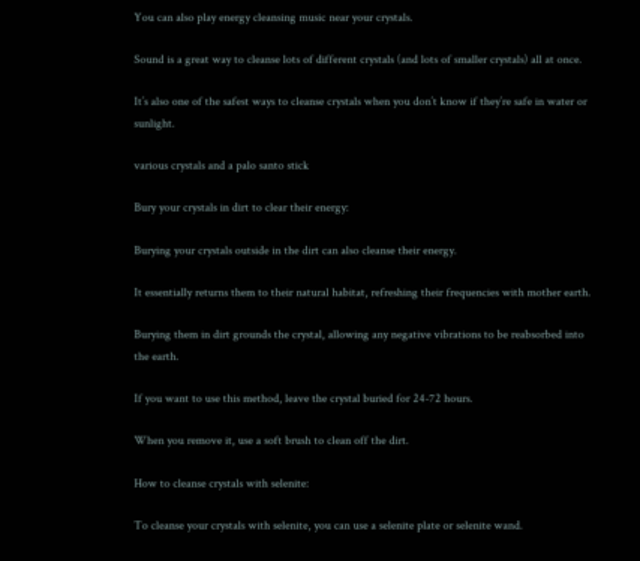You can also play energy cleansing music near your crystals.

Sound is a great way to cleanse lots of different crystals (and lots of smaller crystals) all at once.

It’s also one of the safest ways to cleanse crystals when you don’t know if they’re safe in water or sunlight.

various crystals and a palo santo stick

Bury your crystals in dirt to clear their energy:

Burying your crystals outside in the dirt can also cleanse their energy.

It essentially returns them to their natural habitat, refreshing their frequencies with mother earth.

Burying them in dirt grounds the crystal, allowing any negative vibrations to be reabsorbed into the earth.

If you want to use this method, leave the crystal buried for 24-72 hours.

When you remove it, use a soft brush to clean off the dirt.

How to cleanse crystals with selenite:

To cleanse your crystals with selenite, you can use a selenite plate or selenite wand.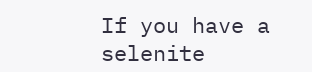If you have a selenite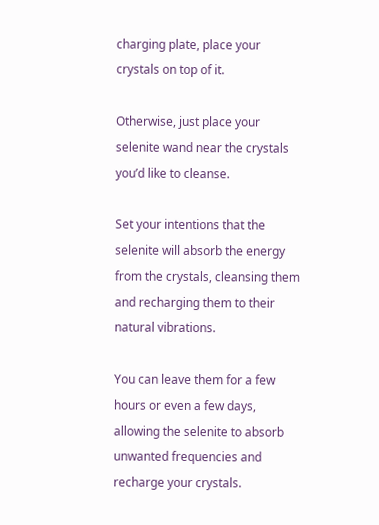charging plate, place your crystals on top of it.

Otherwise, just place your selenite wand near the crystals you’d like to cleanse.

Set your intentions that the selenite will absorb the energy from the crystals, cleansing them and recharging them to their natural vibrations.

You can leave them for a few hours or even a few days, allowing the selenite to absorb unwanted frequencies and recharge your crystals.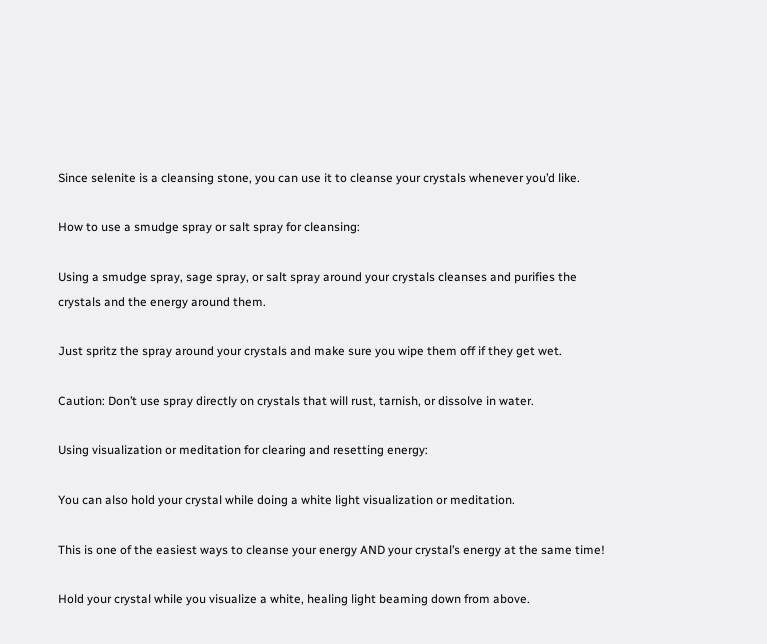Since selenite is a cleansing stone, you can use it to cleanse your crystals whenever you’d like.

How to use a smudge spray or salt spray for cleansing:

Using a smudge spray, sage spray, or salt spray around your crystals cleanses and purifies the crystals and the energy around them.

Just spritz the spray around your crystals and make sure you wipe them off if they get wet.

Caution: Don’t use spray directly on crystals that will rust, tarnish, or dissolve in water.

Using visualization or meditation for clearing and resetting energy:

You can also hold your crystal while doing a white light visualization or meditation.

This is one of the easiest ways to cleanse your energy AND your crystal’s energy at the same time!

Hold your crystal while you visualize a white, healing light beaming down from above.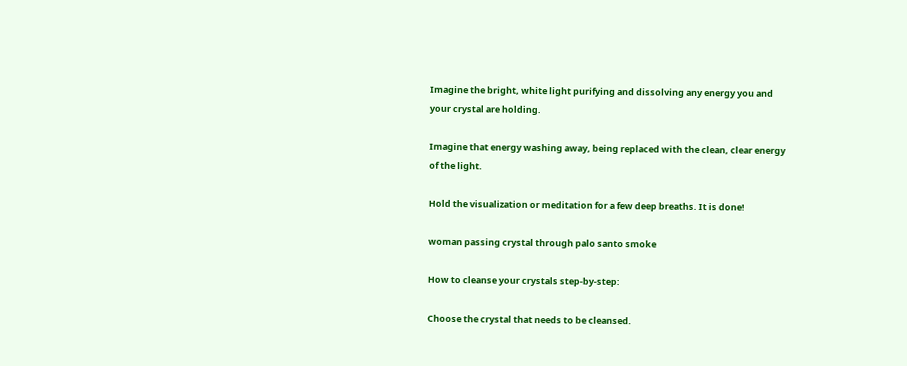Imagine the bright, white light purifying and dissolving any energy you and your crystal are holding.

Imagine that energy washing away, being replaced with the clean, clear energy of the light.

Hold the visualization or meditation for a few deep breaths. It is done!

woman passing crystal through palo santo smoke

How to cleanse your crystals step-by-step:

Choose the crystal that needs to be cleansed.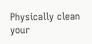Physically clean your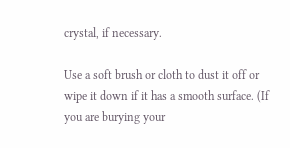crystal, if necessary.

Use a soft brush or cloth to dust it off or wipe it down if it has a smooth surface. (If you are burying your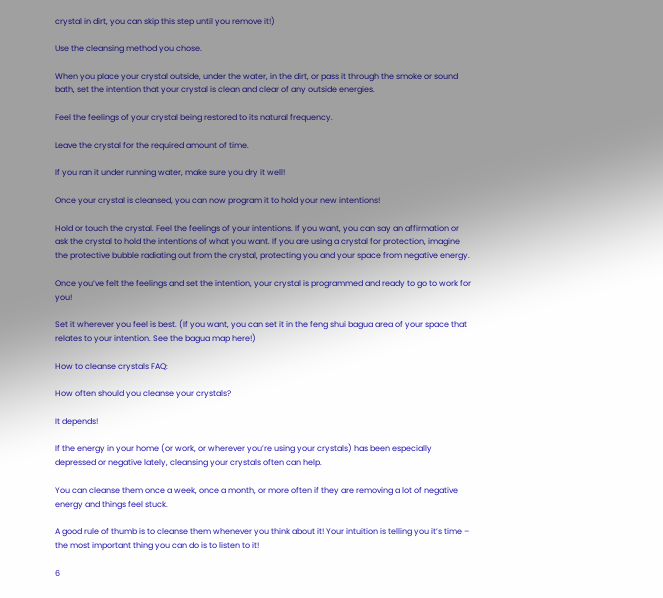crystal in dirt, you can skip this step until you remove it!)

Use the cleansing method you chose.

When you place your crystal outside, under the water, in the dirt, or pass it through the smoke or sound bath, set the intention that your crystal is clean and clear of any outside energies.

Feel the feelings of your crystal being restored to its natural frequency.

Leave the crystal for the required amount of time.

If you ran it under running water, make sure you dry it well!

Once your crystal is cleansed, you can now program it to hold your new intentions!

Hold or touch the crystal. Feel the feelings of your intentions. If you want, you can say an affirmation or ask the crystal to hold the intentions of what you want. If you are using a crystal for protection, imagine the protective bubble radiating out from the crystal, protecting you and your space from negative energy.

Once you’ve felt the feelings and set the intention, your crystal is programmed and ready to go to work for you!

Set it wherever you feel is best. (If you want, you can set it in the feng shui bagua area of your space that relates to your intention. See the bagua map here!)

How to cleanse crystals FAQ:

How often should you cleanse your crystals?

It depends!

If the energy in your home (or work, or wherever you’re using your crystals) has been especially depressed or negative lately, cleansing your crystals often can help.

You can cleanse them once a week, once a month, or more often if they are removing a lot of negative energy and things feel stuck.

A good rule of thumb is to cleanse them whenever you think about it! Your intuition is telling you it’s time – the most important thing you can do is to listen to it!

6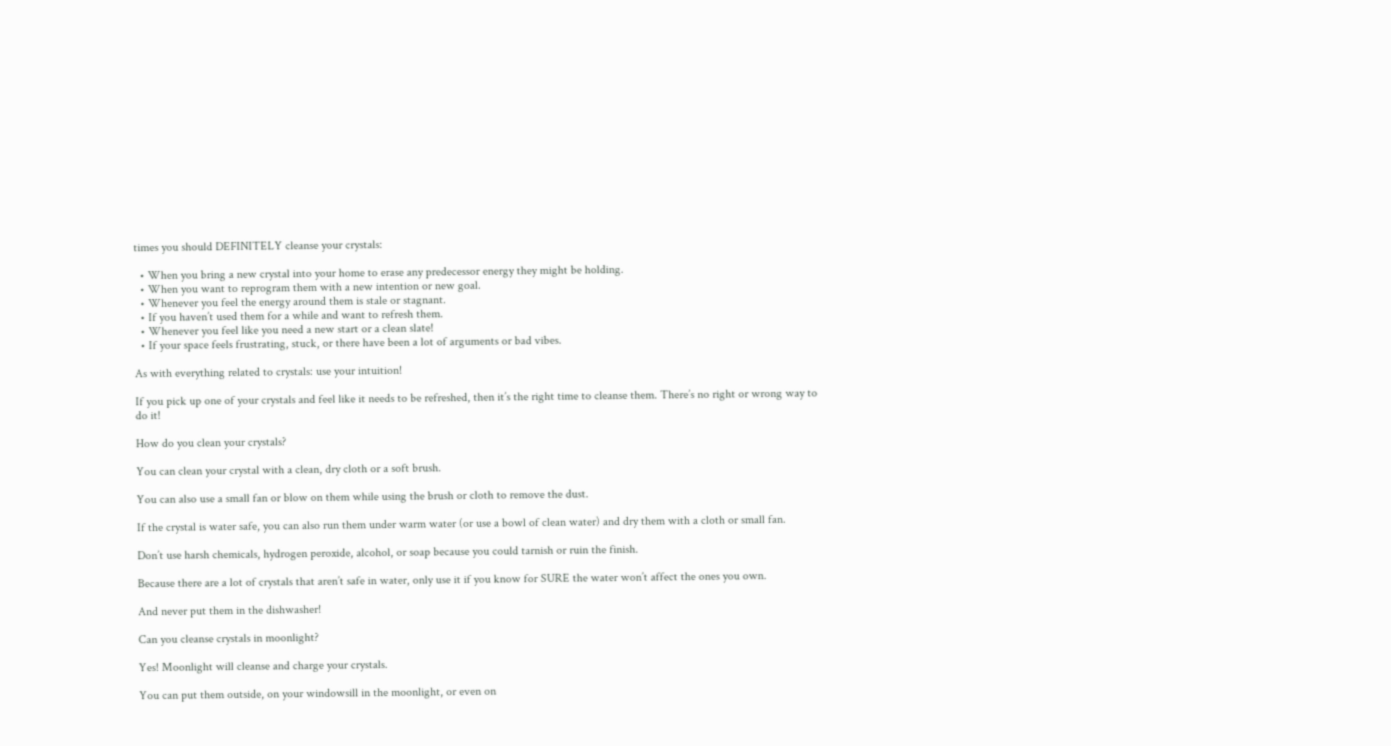times you should DEFINITELY cleanse your crystals:

  • When you bring a new crystal into your home to erase any predecessor energy they might be holding.
  • When you want to reprogram them with a new intention or new goal.
  • Whenever you feel the energy around them is stale or stagnant.
  • If you haven’t used them for a while and want to refresh them.
  • Whenever you feel like you need a new start or a clean slate!
  • If your space feels frustrating, stuck, or there have been a lot of arguments or bad vibes.

As with everything related to crystals: use your intuition!

If you pick up one of your crystals and feel like it needs to be refreshed, then it’s the right time to cleanse them. There’s no right or wrong way to do it!

How do you clean your crystals?

You can clean your crystal with a clean, dry cloth or a soft brush.

You can also use a small fan or blow on them while using the brush or cloth to remove the dust.

If the crystal is water safe, you can also run them under warm water (or use a bowl of clean water) and dry them with a cloth or small fan.

Don’t use harsh chemicals, hydrogen peroxide, alcohol, or soap because you could tarnish or ruin the finish.

Because there are a lot of crystals that aren’t safe in water, only use it if you know for SURE the water won’t affect the ones you own.

And never put them in the dishwasher!

Can you cleanse crystals in moonlight?

Yes! Moonlight will cleanse and charge your crystals.

You can put them outside, on your windowsill in the moonlight, or even on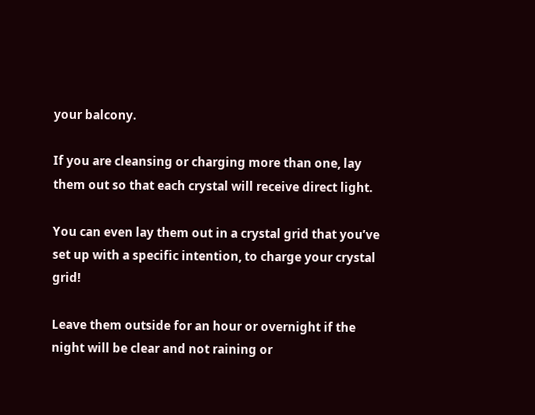your balcony.

If you are cleansing or charging more than one, lay them out so that each crystal will receive direct light.

You can even lay them out in a crystal grid that you’ve set up with a specific intention, to charge your crystal grid!

Leave them outside for an hour or overnight if the night will be clear and not raining or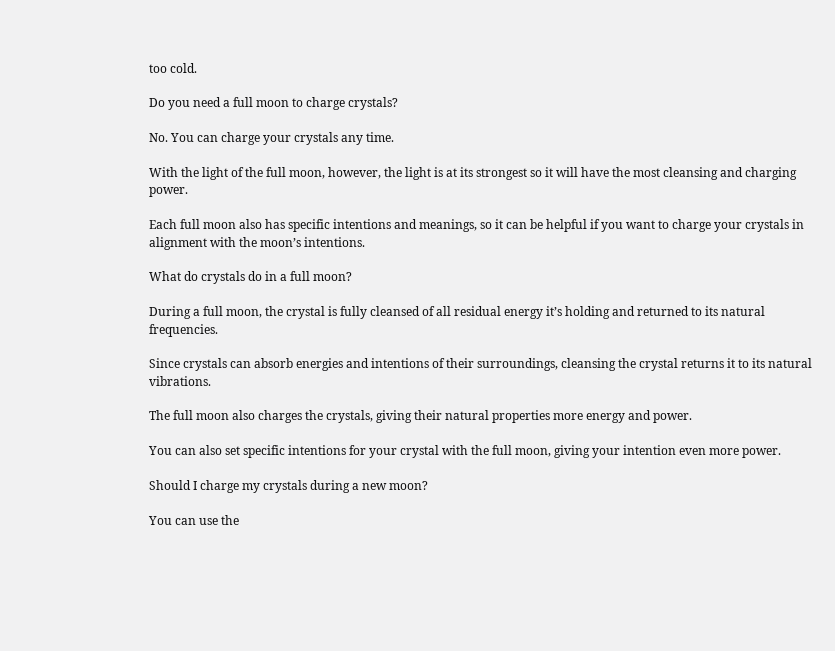too cold.

Do you need a full moon to charge crystals?

No. You can charge your crystals any time.

With the light of the full moon, however, the light is at its strongest so it will have the most cleansing and charging power.

Each full moon also has specific intentions and meanings, so it can be helpful if you want to charge your crystals in alignment with the moon’s intentions.

What do crystals do in a full moon?

During a full moon, the crystal is fully cleansed of all residual energy it’s holding and returned to its natural frequencies.

Since crystals can absorb energies and intentions of their surroundings, cleansing the crystal returns it to its natural vibrations.

The full moon also charges the crystals, giving their natural properties more energy and power.

You can also set specific intentions for your crystal with the full moon, giving your intention even more power.

Should I charge my crystals during a new moon?

You can use the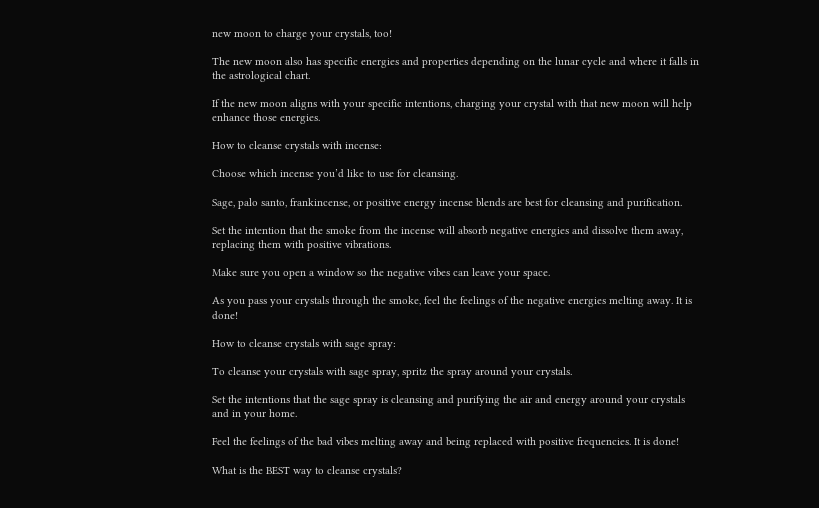new moon to charge your crystals, too!

The new moon also has specific energies and properties depending on the lunar cycle and where it falls in the astrological chart.

If the new moon aligns with your specific intentions, charging your crystal with that new moon will help enhance those energies.

How to cleanse crystals with incense:

Choose which incense you’d like to use for cleansing.

Sage, palo santo, frankincense, or positive energy incense blends are best for cleansing and purification.

Set the intention that the smoke from the incense will absorb negative energies and dissolve them away, replacing them with positive vibrations.

Make sure you open a window so the negative vibes can leave your space.

As you pass your crystals through the smoke, feel the feelings of the negative energies melting away. It is done!

How to cleanse crystals with sage spray:

To cleanse your crystals with sage spray, spritz the spray around your crystals.

Set the intentions that the sage spray is cleansing and purifying the air and energy around your crystals and in your home.

Feel the feelings of the bad vibes melting away and being replaced with positive frequencies. It is done!

What is the BEST way to cleanse crystals?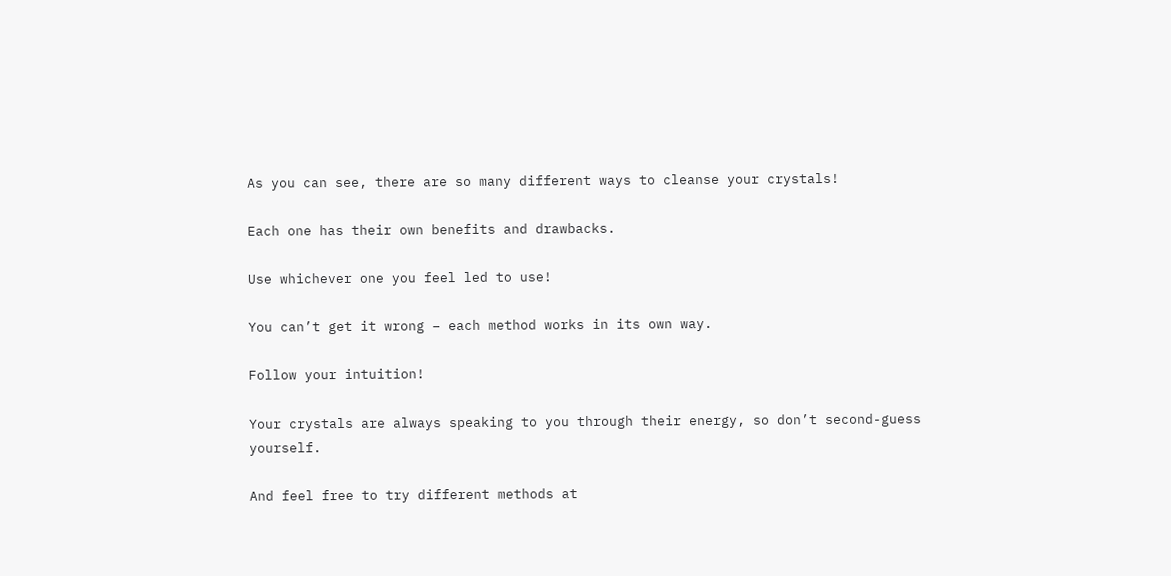As you can see, there are so many different ways to cleanse your crystals!

Each one has their own benefits and drawbacks.

Use whichever one you feel led to use!

You can’t get it wrong – each method works in its own way.

Follow your intuition!

Your crystals are always speaking to you through their energy, so don’t second-guess yourself.

And feel free to try different methods at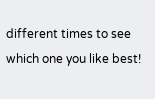different times to see which one you like best!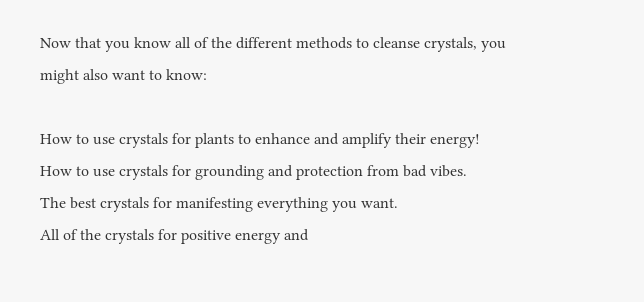Now that you know all of the different methods to cleanse crystals, you might also want to know:

How to use crystals for plants to enhance and amplify their energy!
How to use crystals for grounding and protection from bad vibes.
The best crystals for manifesting everything you want.
All of the crystals for positive energy and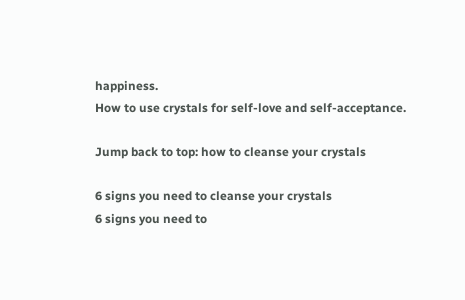happiness.
How to use crystals for self-love and self-acceptance.

Jump back to top: how to cleanse your crystals

6 signs you need to cleanse your crystals
6 signs you need to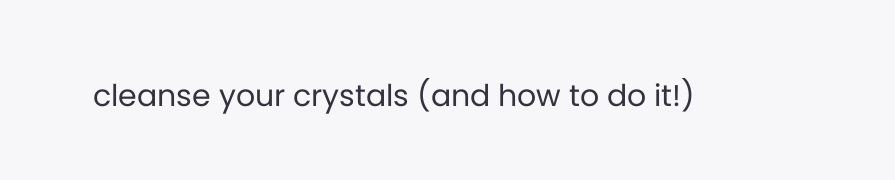cleanse your crystals (and how to do it!)